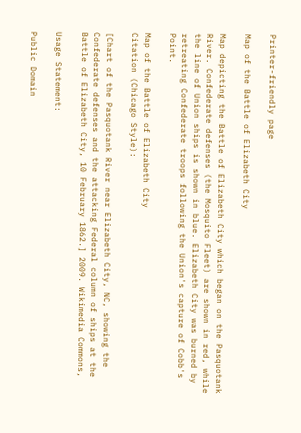Printer-friendly page

Map of the Battle of Elizabeth City

Map depicting the Battle of Elizabeth City which began on the Pasquotank River. Confederate defenses (the Mosquito Fleet) are shown in red, while the line of Union ships is shown in blue. Elizabeth City was burned by retreating Confederate troops following the Union's capture of Cobb's Point.

Map of the Battle of Elizabeth City
Citation (Chicago Style):

[Chart of the Pasquotank River near Elizabeth City, NC, showing the Confederate defenses and the attacking Federal column of ships at the Battle of Elizabeth City, 10 February 1862.] 2009. Wikimedia Commons,

Usage Statement:

Public Domain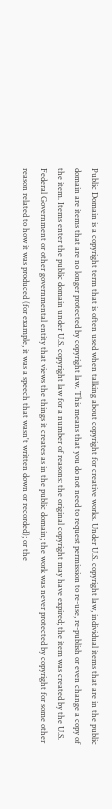Public Domain is a copyright term that is often used when talking about copyright for creative works. Under U.S. copyright law, individual items that are in the public domain are items that are no longer protected by copyright law. This means that you do not need to request permission to re-use, re-publish or even change a copy of the item. Items enter the public domain under U.S. copyright law for a number of reasons: the original copyright may have expired; the item was created by the U.S. Federal Government or other governmental entity that views the things it creates as in the public domain; the work was never protected by copyright for some other reason related to how it was produced (for example, it was a speech that wasn't written down or recorded); or the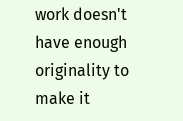work doesn't have enough originality to make it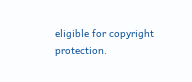eligible for copyright protection.